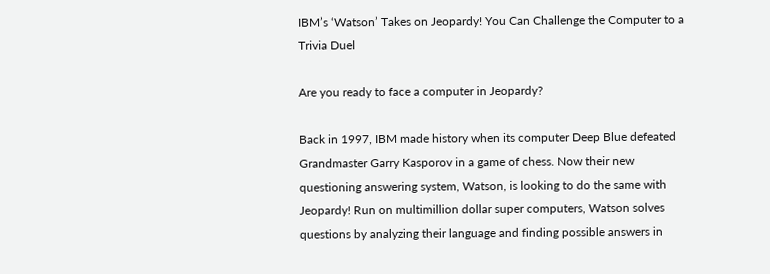IBM’s ‘Watson’ Takes on Jeopardy! You Can Challenge the Computer to a Trivia Duel

Are you ready to face a computer in Jeopardy?

Back in 1997, IBM made history when its computer Deep Blue defeated Grandmaster Garry Kasporov in a game of chess. Now their new questioning answering system, Watson, is looking to do the same with Jeopardy! Run on multimillion dollar super computers, Watson solves questions by analyzing their language and finding possible answers in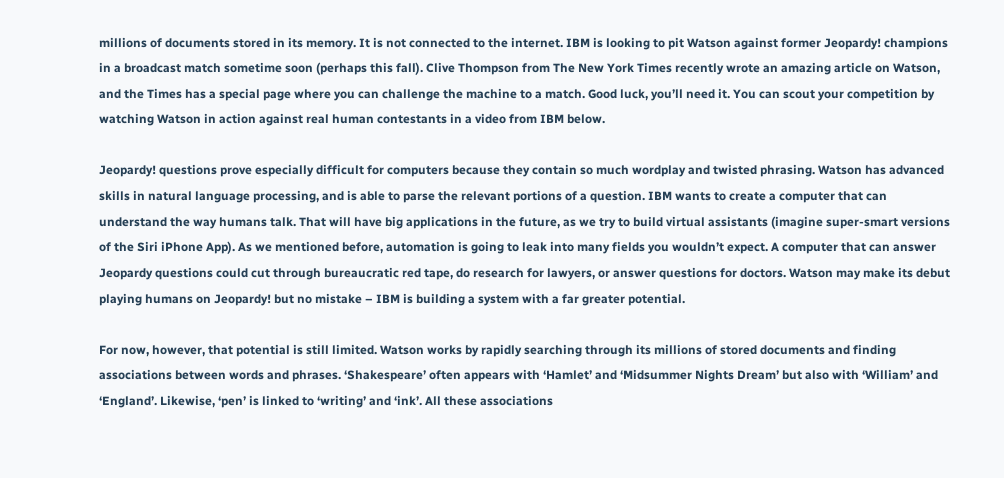millions of documents stored in its memory. It is not connected to the internet. IBM is looking to pit Watson against former Jeopardy! champions in a broadcast match sometime soon (perhaps this fall). Clive Thompson from The New York Times recently wrote an amazing article on Watson, and the Times has a special page where you can challenge the machine to a match. Good luck, you’ll need it. You can scout your competition by watching Watson in action against real human contestants in a video from IBM below.

Jeopardy! questions prove especially difficult for computers because they contain so much wordplay and twisted phrasing. Watson has advanced skills in natural language processing, and is able to parse the relevant portions of a question. IBM wants to create a computer that can understand the way humans talk. That will have big applications in the future, as we try to build virtual assistants (imagine super-smart versions of the Siri iPhone App). As we mentioned before, automation is going to leak into many fields you wouldn’t expect. A computer that can answer Jeopardy questions could cut through bureaucratic red tape, do research for lawyers, or answer questions for doctors. Watson may make its debut playing humans on Jeopardy! but no mistake – IBM is building a system with a far greater potential.

For now, however, that potential is still limited. Watson works by rapidly searching through its millions of stored documents and finding associations between words and phrases. ‘Shakespeare’ often appears with ‘Hamlet’ and ‘Midsummer Nights Dream’ but also with ‘William’ and ‘England’. Likewise, ‘pen’ is linked to ‘writing’ and ‘ink’. All these associations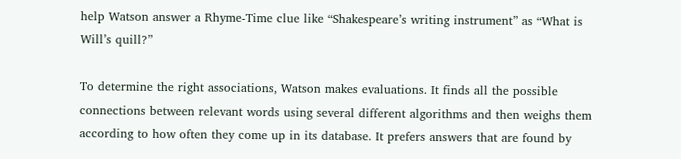help Watson answer a Rhyme-Time clue like “Shakespeare’s writing instrument” as “What is Will’s quill?”

To determine the right associations, Watson makes evaluations. It finds all the possible connections between relevant words using several different algorithms and then weighs them according to how often they come up in its database. It prefers answers that are found by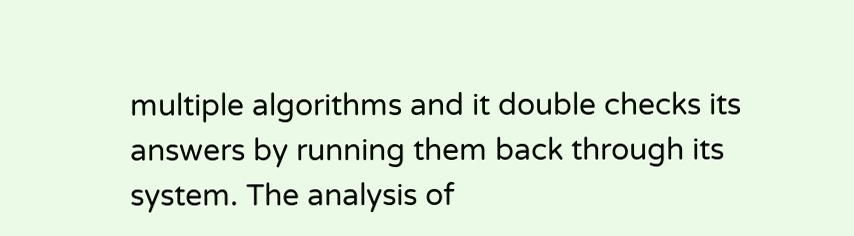multiple algorithms and it double checks its answers by running them back through its system. The analysis of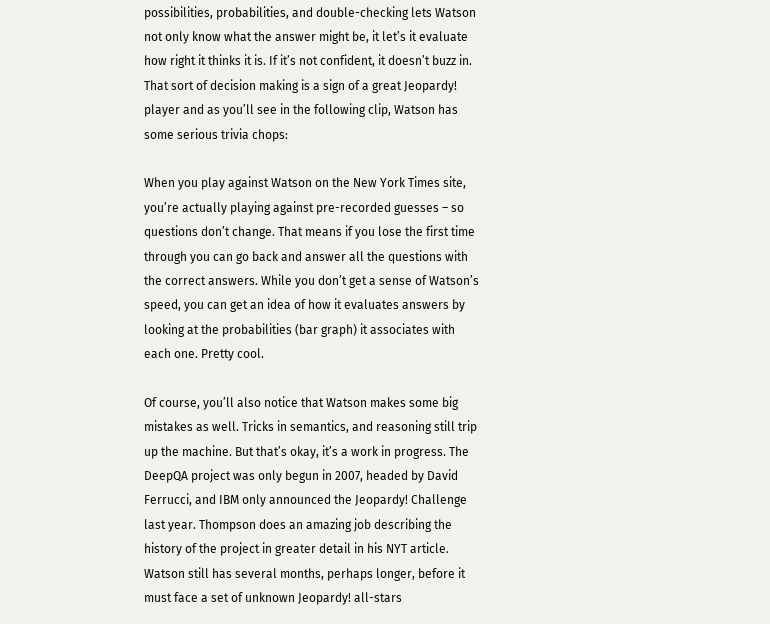possibilities, probabilities, and double-checking lets Watson not only know what the answer might be, it let’s it evaluate how right it thinks it is. If it’s not confident, it doesn’t buzz in. That sort of decision making is a sign of a great Jeopardy! player and as you’ll see in the following clip, Watson has some serious trivia chops:

When you play against Watson on the New York Times site, you’re actually playing against pre-recorded guesses – so questions don’t change. That means if you lose the first time through you can go back and answer all the questions with the correct answers. While you don’t get a sense of Watson’s speed, you can get an idea of how it evaluates answers by looking at the probabilities (bar graph) it associates with each one. Pretty cool.

Of course, you’ll also notice that Watson makes some big mistakes as well. Tricks in semantics, and reasoning still trip up the machine. But that’s okay, it’s a work in progress. The DeepQA project was only begun in 2007, headed by David Ferrucci, and IBM only announced the Jeopardy! Challenge last year. Thompson does an amazing job describing the history of the project in greater detail in his NYT article. Watson still has several months, perhaps longer, before it must face a set of unknown Jeopardy! all-stars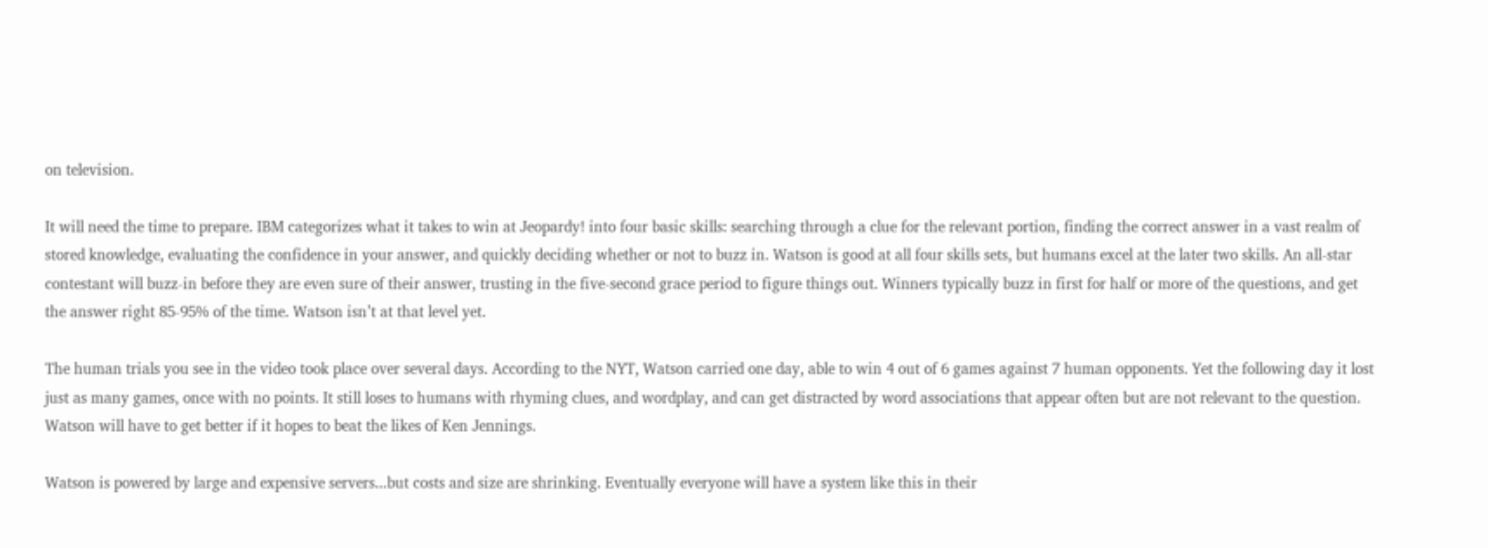on television.

It will need the time to prepare. IBM categorizes what it takes to win at Jeopardy! into four basic skills: searching through a clue for the relevant portion, finding the correct answer in a vast realm of stored knowledge, evaluating the confidence in your answer, and quickly deciding whether or not to buzz in. Watson is good at all four skills sets, but humans excel at the later two skills. An all-star contestant will buzz-in before they are even sure of their answer, trusting in the five-second grace period to figure things out. Winners typically buzz in first for half or more of the questions, and get the answer right 85-95% of the time. Watson isn’t at that level yet.

The human trials you see in the video took place over several days. According to the NYT, Watson carried one day, able to win 4 out of 6 games against 7 human opponents. Yet the following day it lost just as many games, once with no points. It still loses to humans with rhyming clues, and wordplay, and can get distracted by word associations that appear often but are not relevant to the question. Watson will have to get better if it hopes to beat the likes of Ken Jennings.

Watson is powered by large and expensive servers...but costs and size are shrinking. Eventually everyone will have a system like this in their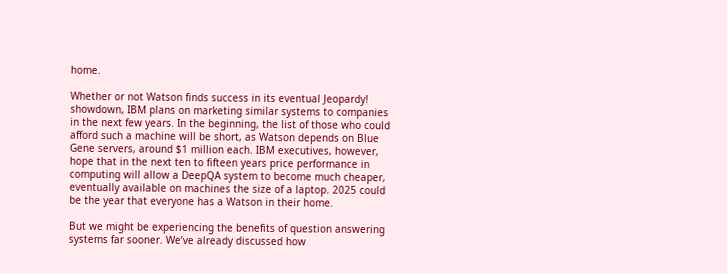home.

Whether or not Watson finds success in its eventual Jeopardy! showdown, IBM plans on marketing similar systems to companies in the next few years. In the beginning, the list of those who could afford such a machine will be short, as Watson depends on Blue Gene servers, around $1 million each. IBM executives, however, hope that in the next ten to fifteen years price performance in computing will allow a DeepQA system to become much cheaper, eventually available on machines the size of a laptop. 2025 could be the year that everyone has a Watson in their home.

But we might be experiencing the benefits of question answering systems far sooner. We’ve already discussed how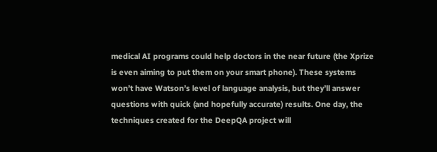medical AI programs could help doctors in the near future (the Xprize is even aiming to put them on your smart phone). These systems won’t have Watson’s level of language analysis, but they’ll answer questions with quick (and hopefully accurate) results. One day, the techniques created for the DeepQA project will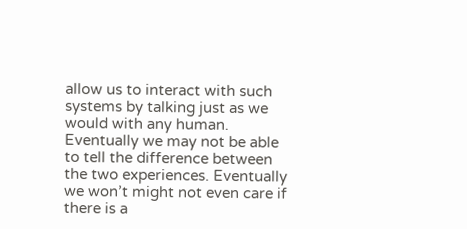allow us to interact with such systems by talking just as we would with any human. Eventually we may not be able to tell the difference between the two experiences. Eventually we won’t might not even care if there is a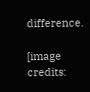difference.

[image credits: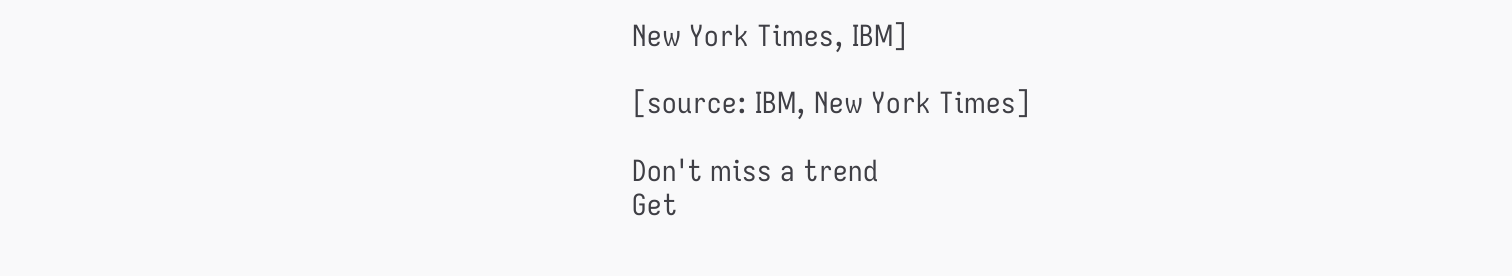New York Times, IBM]

[source: IBM, New York Times]

Don't miss a trend
Get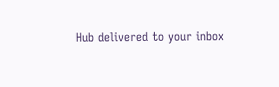Hub delivered to your inbox